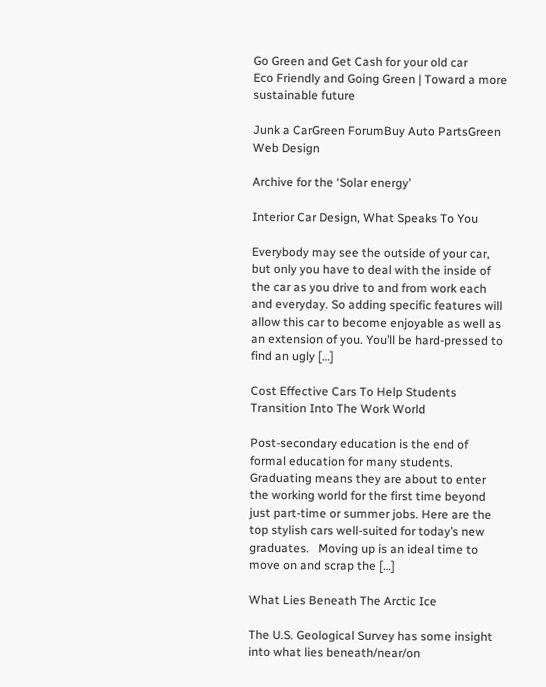Go Green and Get Cash for your old car
Eco Friendly and Going Green | Toward a more sustainable future

Junk a CarGreen ForumBuy Auto PartsGreen Web Design

Archive for the ‘Solar energy’

Interior Car Design, What Speaks To You

Everybody may see the outside of your car, but only you have to deal with the inside of the car as you drive to and from work each and everyday. So adding specific features will allow this car to become enjoyable as well as an extension of you. You’ll be hard-pressed to find an ugly […]

Cost Effective Cars To Help Students Transition Into The Work World

Post-secondary education is the end of formal education for many students. Graduating means they are about to enter the working world for the first time beyond just part-time or summer jobs. Here are the top stylish cars well-suited for today’s new graduates.   Moving up is an ideal time to move on and scrap the […]

What Lies Beneath The Arctic Ice

The U.S. Geological Survey has some insight into what lies beneath/near/on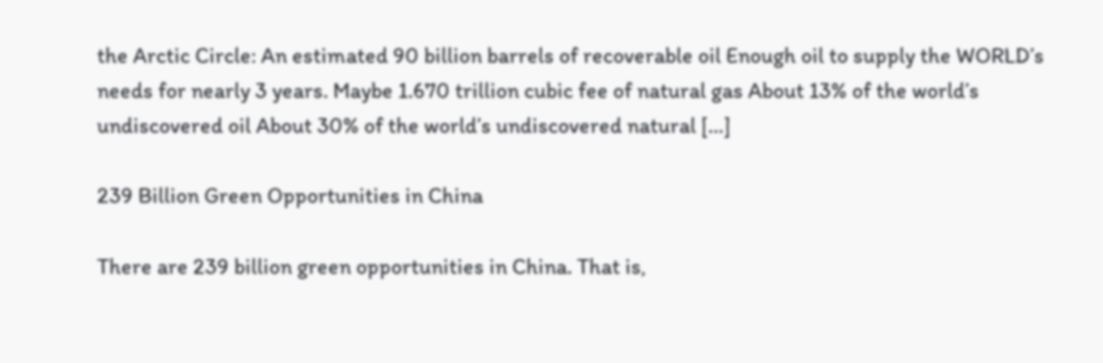the Arctic Circle: An estimated 90 billion barrels of recoverable oil Enough oil to supply the WORLD’s needs for nearly 3 years. Maybe 1.670 trillion cubic fee of natural gas About 13% of the world’s undiscovered oil About 30% of the world’s undiscovered natural […]

239 Billion Green Opportunities in China

There are 239 billion green opportunities in China. That is,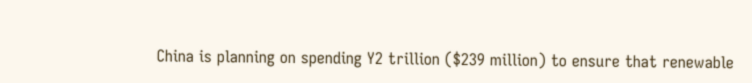China is planning on spending Y2 trillion ($239 million) to ensure that renewable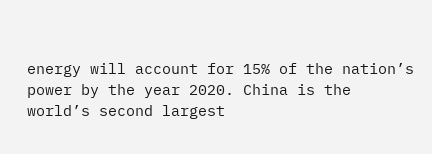energy will account for 15% of the nation’s power by the year 2020. China is the world’s second largest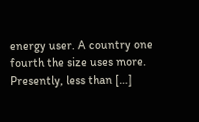energy user. A country one fourth the size uses more. Presently, less than […]